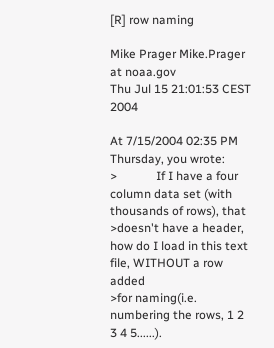[R] row naming

Mike Prager Mike.Prager at noaa.gov
Thu Jul 15 21:01:53 CEST 2004

At 7/15/2004 02:35 PM Thursday, you wrote:
>             If I have a four column data set (with thousands of rows), that
>doesn't have a header, how do I load in this text file, WITHOUT a row added
>for naming(i.e. numbering the rows, 1 2 3 4 5......).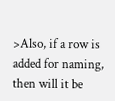>Also, if a row is added for naming, then will it be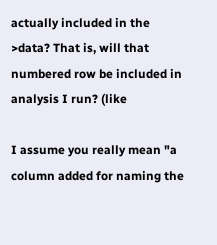actually included in the
>data? That is, will that numbered row be included in analysis I run? (like

I assume you really mean "a column added for naming the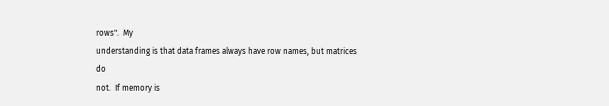rows".  My
understanding is that data frames always have row names, but matrices do
not.  If memory is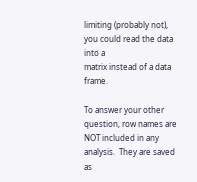limiting (probably not), you could read the data into a
matrix instead of a data frame.

To answer your other question, row names are NOT included in any
analysis.  They are saved as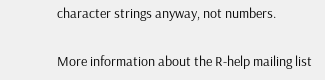character strings anyway, not numbers.


More information about the R-help mailing list